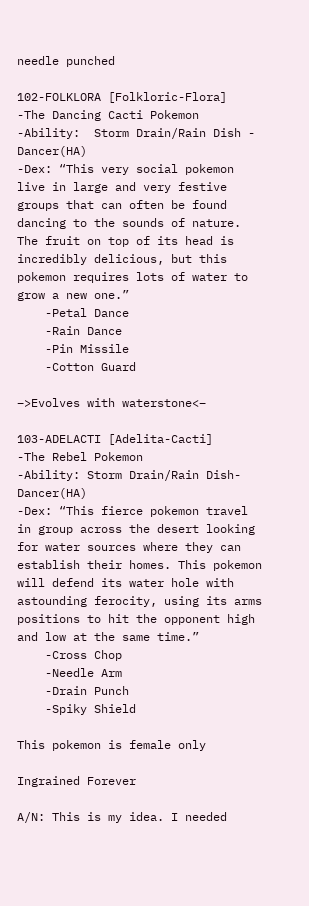needle punched

102-FOLKLORA [Folkloric-Flora]
-The Dancing Cacti Pokemon
-Ability:  Storm Drain/Rain Dish - Dancer(HA)
-Dex: “This very social pokemon live in large and very festive groups that can often be found dancing to the sounds of nature. The fruit on top of its head is incredibly delicious, but this pokemon requires lots of water to grow a new one.”
    -Petal Dance
    -Rain Dance
    -Pin Missile
    -Cotton Guard

–>Evolves with waterstone<–

103-ADELACTI [Adelita-Cacti]
-The Rebel Pokemon
-Ability: Storm Drain/Rain Dish- Dancer(HA)
-Dex: “This fierce pokemon travel in group across the desert looking for water sources where they can establish their homes. This pokemon will defend its water hole with astounding ferocity, using its arms positions to hit the opponent high and low at the same time.”
    -Cross Chop
    -Needle Arm
    -Drain Punch
    -Spiky Shield

This pokemon is female only

Ingrained Forever

A/N: This is my idea. I needed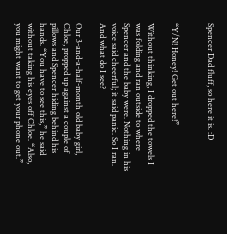Spencer Dad fluff, so here it is. :D


“Y/N! Honey! Get out here!”

Without thinking, I dropped the towels I was folding and ran outside to where Spencer and the baby were. Nothing in his voice said cheerful; it said panic. So I ran. And what do I see?

Our 3-and-a-half-month old baby girl, Chloe, propped up against a couple of pillows and Spencer hiding behind his hands. “You have to see this,” he said without taking his eyes off Chloe. “Also, you might want to get your phone out.”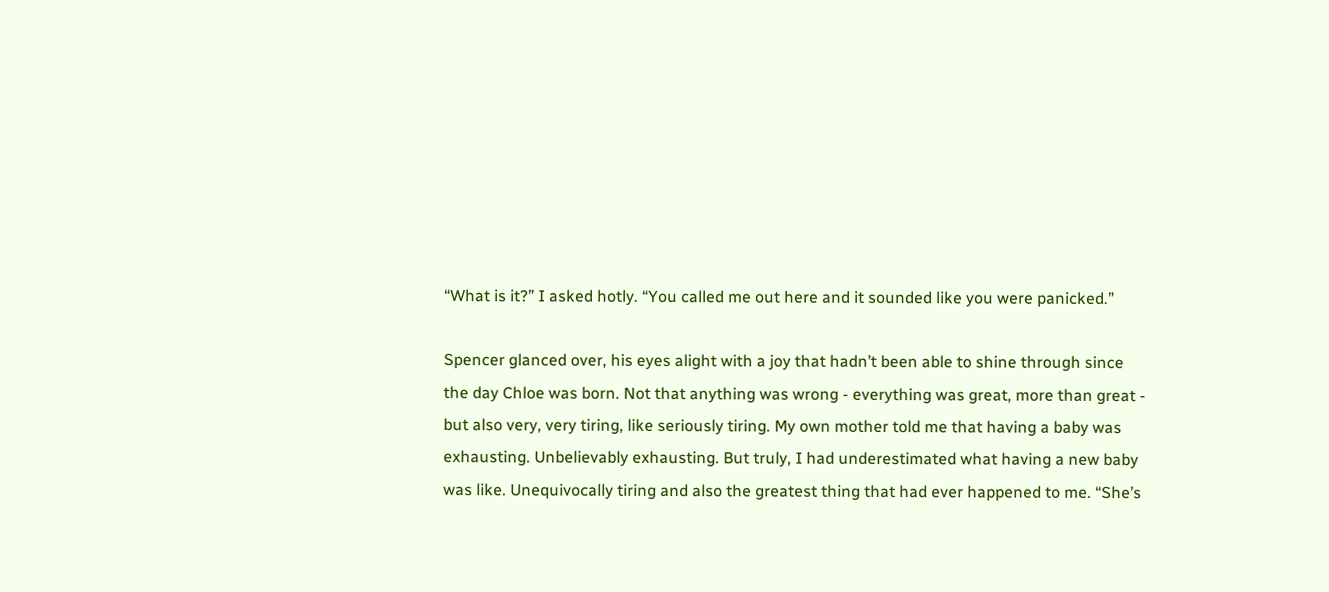“What is it?” I asked hotly. “You called me out here and it sounded like you were panicked.”

Spencer glanced over, his eyes alight with a joy that hadn’t been able to shine through since the day Chloe was born. Not that anything was wrong - everything was great, more than great - but also very, very tiring, like seriously tiring. My own mother told me that having a baby was exhausting. Unbelievably exhausting. But truly, I had underestimated what having a new baby was like. Unequivocally tiring and also the greatest thing that had ever happened to me. “She’s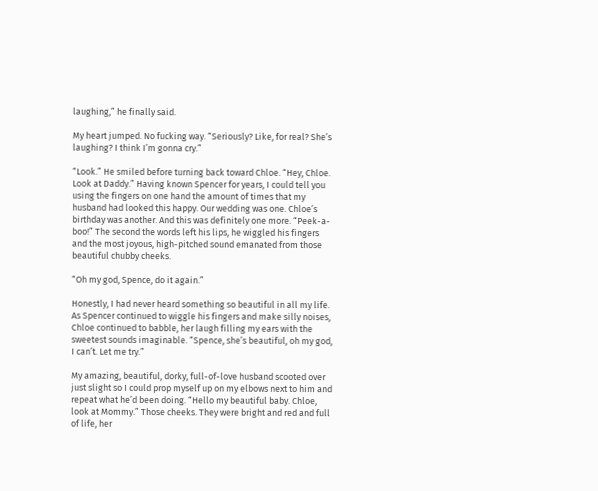laughing,” he finally said.

My heart jumped. No fucking way. “Seriously? Like, for real? She’s laughing? I think I’m gonna cry.”

“Look.” He smiled before turning back toward Chloe. “Hey, Chloe. Look at Daddy.” Having known Spencer for years, I could tell you using the fingers on one hand the amount of times that my husband had looked this happy. Our wedding was one. Chloe’s birthday was another. And this was definitely one more. “Peek-a-boo!” The second the words left his lips, he wiggled his fingers and the most joyous, high-pitched sound emanated from those beautiful chubby cheeks.

“Oh my god, Spence, do it again.”

Honestly, I had never heard something so beautiful in all my life. As Spencer continued to wiggle his fingers and make silly noises, Chloe continued to babble, her laugh filling my ears with the sweetest sounds imaginable. “Spence, she’s beautiful, oh my god, I can’t. Let me try.”

My amazing, beautiful, dorky, full-of-love husband scooted over just slight so I could prop myself up on my elbows next to him and repeat what he’d been doing. “Hello my beautiful baby. Chloe, look at Mommy.” Those cheeks. They were bright and red and full of life, her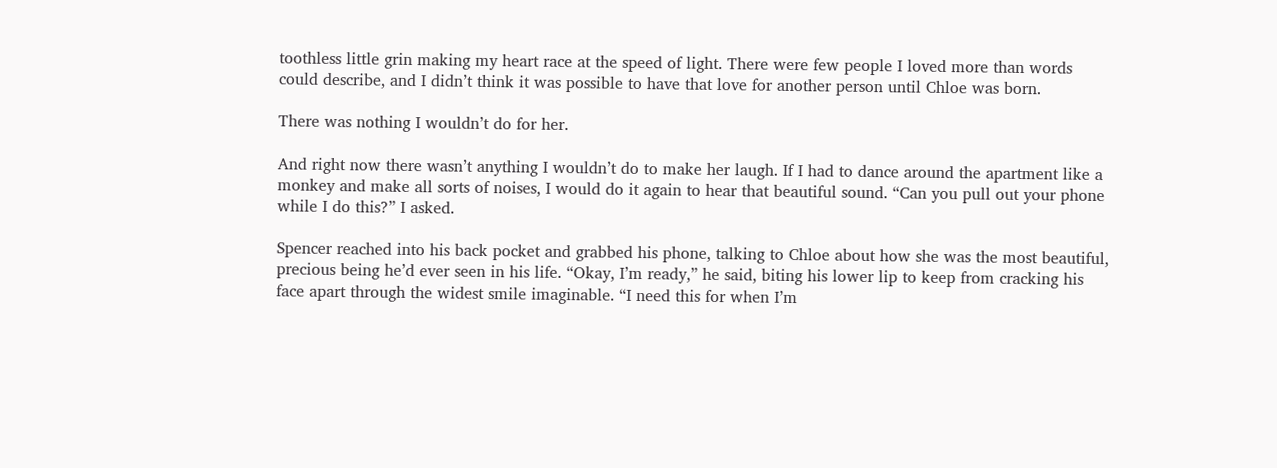toothless little grin making my heart race at the speed of light. There were few people I loved more than words could describe, and I didn’t think it was possible to have that love for another person until Chloe was born.

There was nothing I wouldn’t do for her.

And right now there wasn’t anything I wouldn’t do to make her laugh. If I had to dance around the apartment like a monkey and make all sorts of noises, I would do it again to hear that beautiful sound. “Can you pull out your phone while I do this?” I asked.

Spencer reached into his back pocket and grabbed his phone, talking to Chloe about how she was the most beautiful, precious being he’d ever seen in his life. “Okay, I’m ready,” he said, biting his lower lip to keep from cracking his face apart through the widest smile imaginable. “I need this for when I’m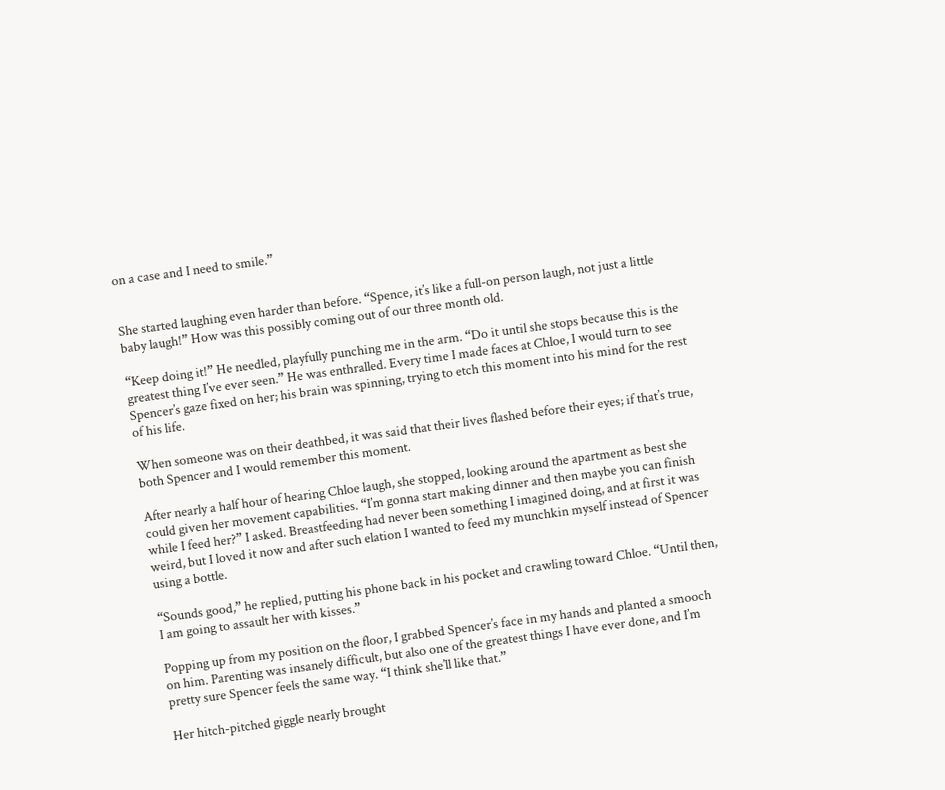on a case and I need to smile.”


She started laughing even harder than before. “Spence, it’s like a full-on person laugh, not just a little baby laugh!” How was this possibly coming out of our three month old.

“Keep doing it!” He needled, playfully punching me in the arm. “Do it until she stops because this is the greatest thing I’ve ever seen.” He was enthralled. Every time I made faces at Chloe, I would turn to see Spencer’s gaze fixed on her; his brain was spinning, trying to etch this moment into his mind for the rest of his life.

When someone was on their deathbed, it was said that their lives flashed before their eyes; if that’s true, both Spencer and I would remember this moment.

After nearly a half hour of hearing Chloe laugh, she stopped, looking around the apartment as best she could given her movement capabilities. “I’m gonna start making dinner and then maybe you can finish while I feed her?” I asked. Breastfeeding had never been something I imagined doing, and at first it was weird, but I loved it now and after such elation I wanted to feed my munchkin myself instead of Spencer using a bottle.

“Sounds good,” he replied, putting his phone back in his pocket and crawling toward Chloe. “Until then, I am going to assault her with kisses.”

Popping up from my position on the floor, I grabbed Spencer’s face in my hands and planted a smooch on him. Parenting was insanely difficult, but also one of the greatest things I have ever done, and I’m pretty sure Spencer feels the same way. “I think she’ll like that.”

Her hitch-pitched giggle nearly brought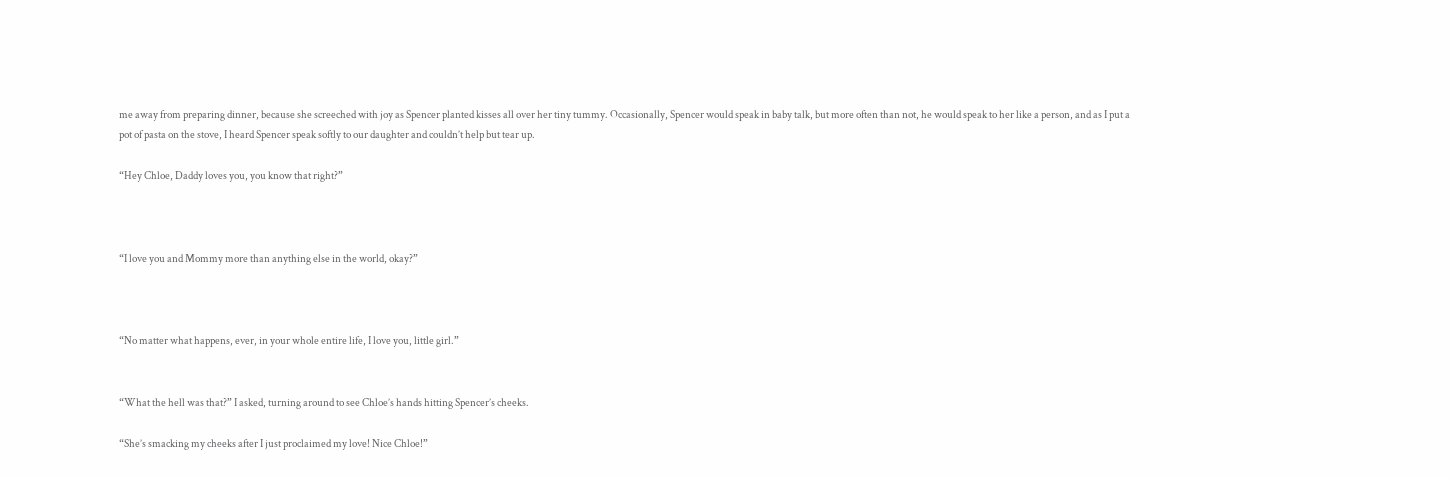me away from preparing dinner, because she screeched with joy as Spencer planted kisses all over her tiny tummy. Occasionally, Spencer would speak in baby talk, but more often than not, he would speak to her like a person, and as I put a pot of pasta on the stove, I heard Spencer speak softly to our daughter and couldn’t help but tear up.

“Hey Chloe, Daddy loves you, you know that right?”



“I love you and Mommy more than anything else in the world, okay?”



“No matter what happens, ever, in your whole entire life, I love you, little girl.”


“What the hell was that?” I asked, turning around to see Chloe’s hands hitting Spencer’s cheeks.

“She’s smacking my cheeks after I just proclaimed my love! Nice Chloe!”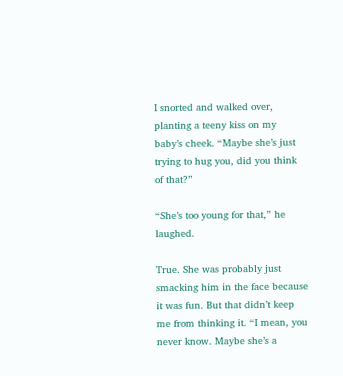I snorted and walked over, planting a teeny kiss on my baby’s cheek. “Maybe she’s just trying to hug you, did you think of that?”

“She’s too young for that,” he laughed.

True. She was probably just smacking him in the face because it was fun. But that didn’t keep me from thinking it. “I mean, you never know. Maybe she’s a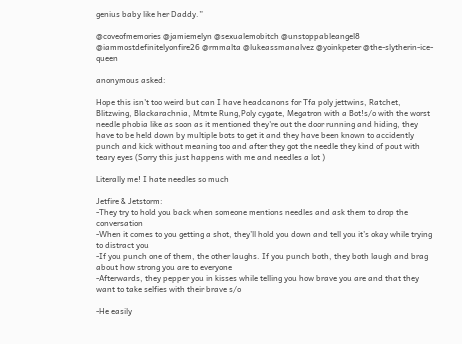genius baby like her Daddy.”

@coveofmemories @jamiemelyn @sexualemobitch @unstoppableangel8 @iammostdefinitelyonfire26 @rmmalta @lukeassmanalvez @yoinkpeter @the-slytherin-ice-queen

anonymous asked:

Hope this isn't too weird but can I have headcanons for Tfa poly jettwins, Ratchet, Blitzwing, Blackarachnia, Mtmte Rung,Poly cygate, Megatron with a Bot!s/o with the worst needle phobia like as soon as it mentioned they're out the door running and hiding, they have to be held down by multiple bots to get it and they have been known to accidently punch and kick without meaning too and after they got the needle they kind of pout with teary eyes (Sorry this just happens with me and needles a lot )

Literally me! I hate needles so much

Jetfire & Jetstorm:
-They try to hold you back when someone mentions needles and ask them to drop the conversation
-When it comes to you getting a shot, they’ll hold you down and tell you it’s okay while trying to distract you
-If you punch one of them, the other laughs. If you punch both, they both laugh and brag about how strong you are to everyone
-Afterwards, they pepper you in kisses while telling you how brave you are and that they want to take selfies with their brave s/o

-He easily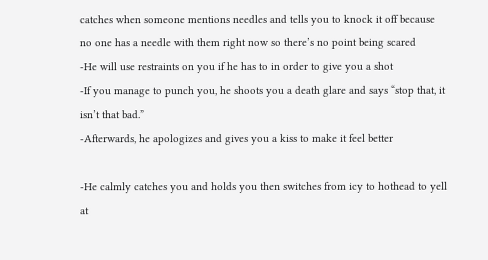catches when someone mentions needles and tells you to knock it off because no one has a needle with them right now so there’s no point being scared
-He will use restraints on you if he has to in order to give you a shot
-If you manage to punch you, he shoots you a death glare and says “stop that, it isn’t that bad.”
-Afterwards, he apologizes and gives you a kiss to make it feel better

-He calmly catches you and holds you then switches from icy to hothead to yell at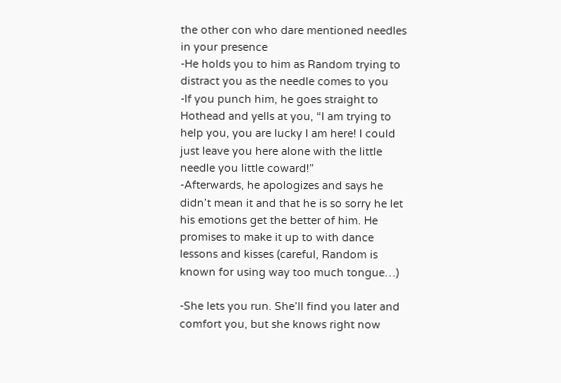the other con who dare mentioned needles in your presence
-He holds you to him as Random trying to distract you as the needle comes to you
-If you punch him, he goes straight to Hothead and yells at you, “I am trying to help you, you are lucky I am here! I could just leave you here alone with the little needle you little coward!”
-Afterwards, he apologizes and says he didn’t mean it and that he is so sorry he let his emotions get the better of him. He promises to make it up to with dance lessons and kisses (careful, Random is known for using way too much tongue…)

-She lets you run. She’ll find you later and comfort you, but she knows right now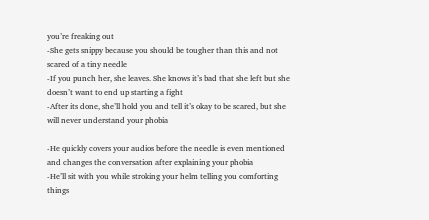you’re freaking out
-She gets snippy because you should be tougher than this and not scared of a tiny needle
-If you punch her, she leaves. She knows it’s bad that she left but she doesn’t want to end up starting a fight
-After its done, she’ll hold you and tell it’s okay to be scared, but she will never understand your phobia

-He quickly covers your audios before the needle is even mentioned and changes the conversation after explaining your phobia
-He’ll sit with you while stroking your helm telling you comforting things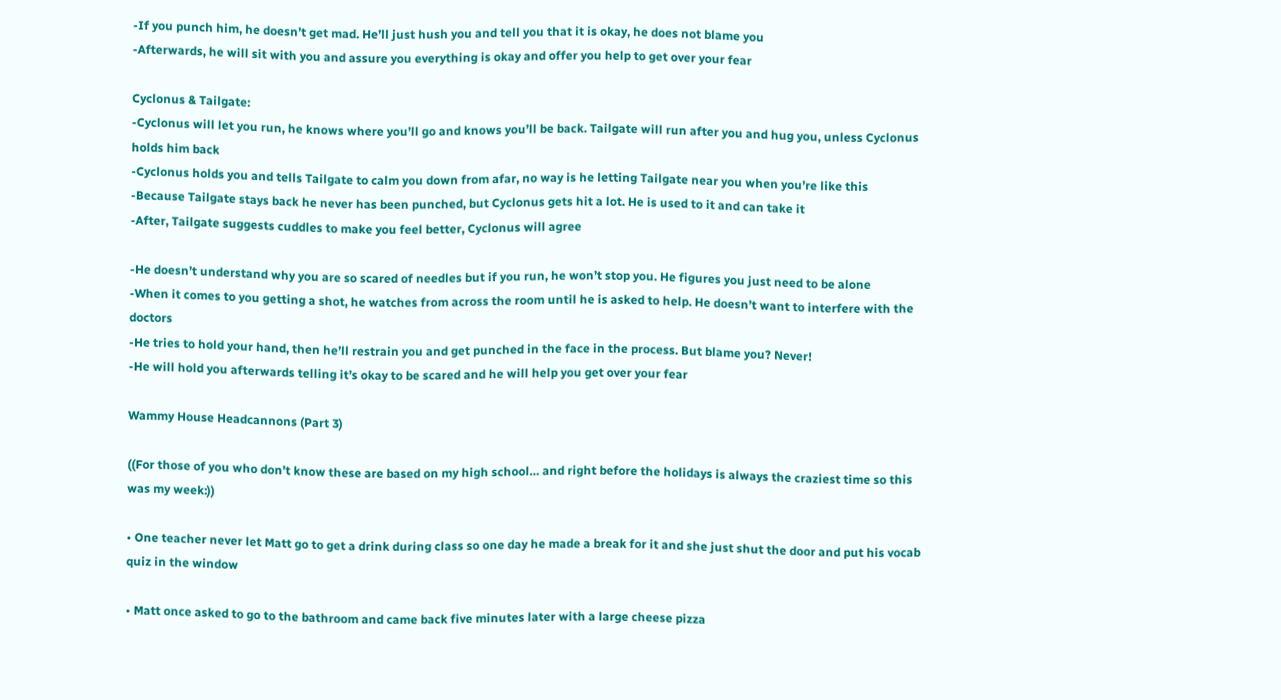-If you punch him, he doesn’t get mad. He’ll just hush you and tell you that it is okay, he does not blame you
-Afterwards, he will sit with you and assure you everything is okay and offer you help to get over your fear

Cyclonus & Tailgate:
-Cyclonus will let you run, he knows where you’ll go and knows you’ll be back. Tailgate will run after you and hug you, unless Cyclonus holds him back
-Cyclonus holds you and tells Tailgate to calm you down from afar, no way is he letting Tailgate near you when you’re like this
-Because Tailgate stays back he never has been punched, but Cyclonus gets hit a lot. He is used to it and can take it
-After, Tailgate suggests cuddles to make you feel better, Cyclonus will agree

-He doesn’t understand why you are so scared of needles but if you run, he won’t stop you. He figures you just need to be alone
-When it comes to you getting a shot, he watches from across the room until he is asked to help. He doesn’t want to interfere with the doctors
-He tries to hold your hand, then he’ll restrain you and get punched in the face in the process. But blame you? Never!
-He will hold you afterwards telling it’s okay to be scared and he will help you get over your fear

Wammy House Headcannons (Part 3)

((For those of you who don’t know these are based on my high school… and right before the holidays is always the craziest time so this was my week:))

• One teacher never let Matt go to get a drink during class so one day he made a break for it and she just shut the door and put his vocab quiz in the window

• Matt once asked to go to the bathroom and came back five minutes later with a large cheese pizza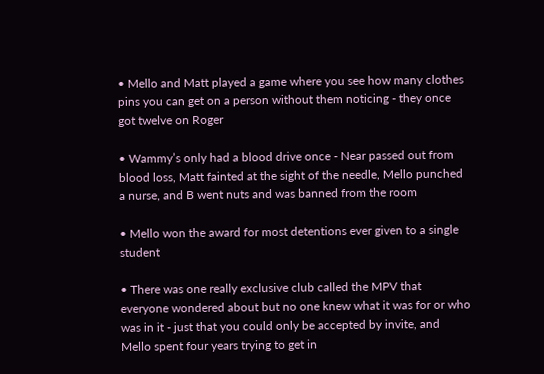• Mello and Matt played a game where you see how many clothes pins you can get on a person without them noticing - they once got twelve on Roger

• Wammy’s only had a blood drive once - Near passed out from blood loss, Matt fainted at the sight of the needle, Mello punched a nurse, and B went nuts and was banned from the room

• Mello won the award for most detentions ever given to a single student

• There was one really exclusive club called the MPV that everyone wondered about but no one knew what it was for or who was in it - just that you could only be accepted by invite, and Mello spent four years trying to get in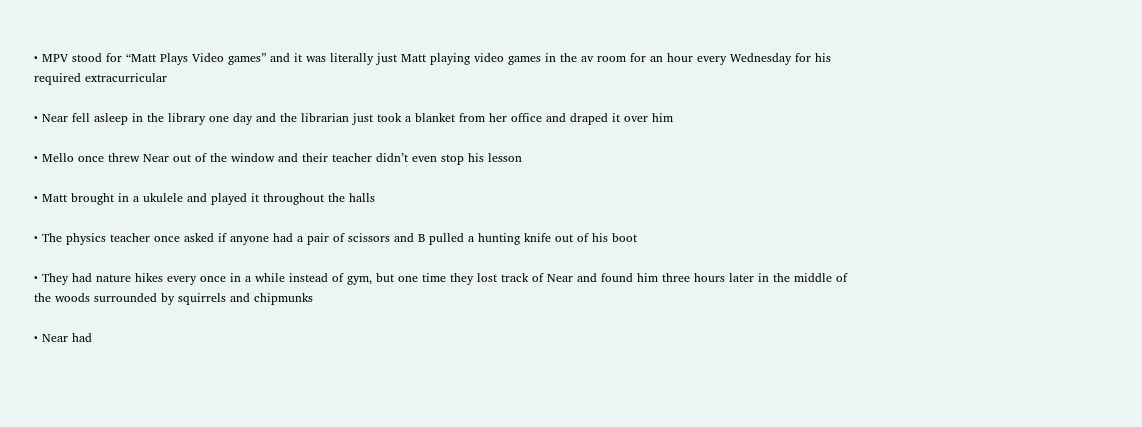• MPV stood for “Matt Plays Video games” and it was literally just Matt playing video games in the av room for an hour every Wednesday for his required extracurricular

• Near fell asleep in the library one day and the librarian just took a blanket from her office and draped it over him

• Mello once threw Near out of the window and their teacher didn’t even stop his lesson

• Matt brought in a ukulele and played it throughout the halls

• The physics teacher once asked if anyone had a pair of scissors and B pulled a hunting knife out of his boot

• They had nature hikes every once in a while instead of gym, but one time they lost track of Near and found him three hours later in the middle of the woods surrounded by squirrels and chipmunks

• Near had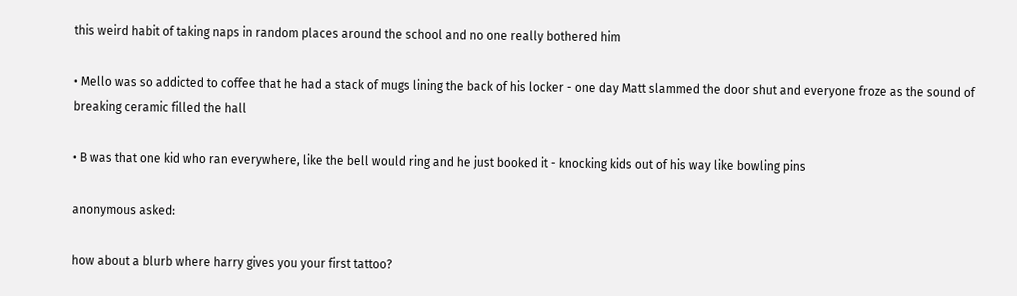this weird habit of taking naps in random places around the school and no one really bothered him

• Mello was so addicted to coffee that he had a stack of mugs lining the back of his locker - one day Matt slammed the door shut and everyone froze as the sound of breaking ceramic filled the hall

• B was that one kid who ran everywhere, like the bell would ring and he just booked it - knocking kids out of his way like bowling pins

anonymous asked:

how about a blurb where harry gives you your first tattoo?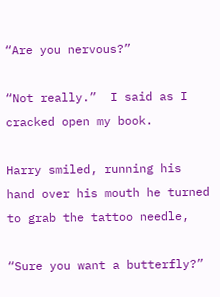“Are you nervous?”

“Not really.”  I said as I cracked open my book.

Harry smiled, running his hand over his mouth he turned to grab the tattoo needle,

“Sure you want a butterfly?”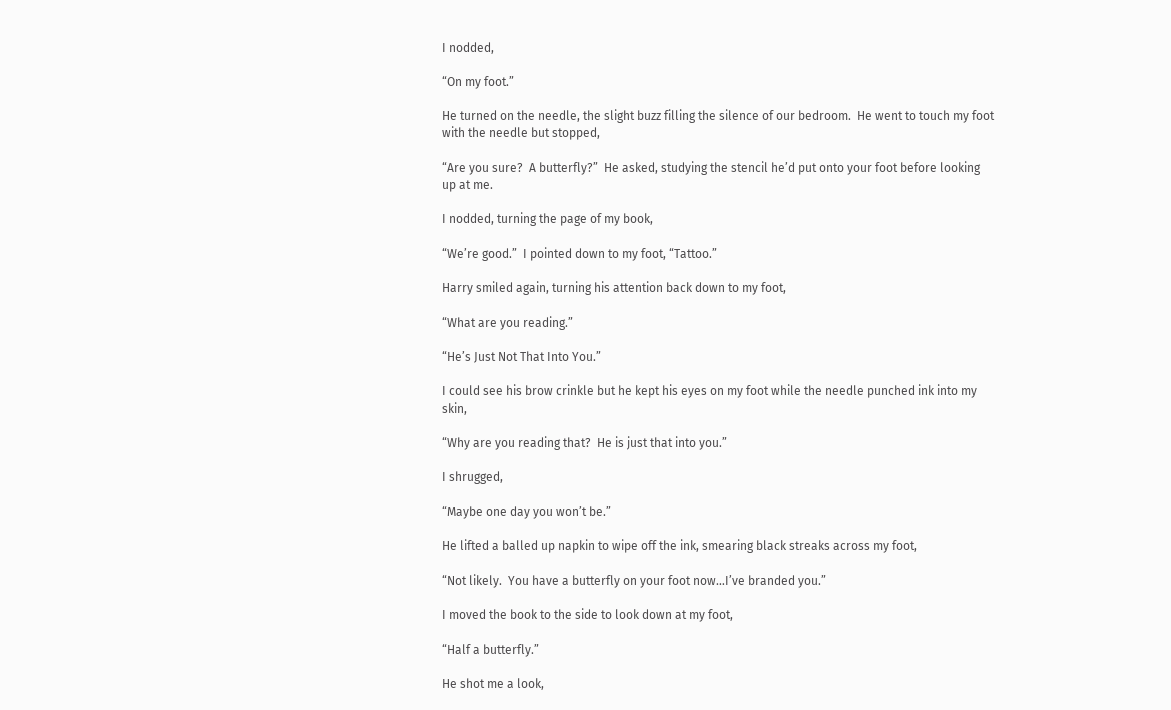I nodded,

“On my foot.”

He turned on the needle, the slight buzz filling the silence of our bedroom.  He went to touch my foot with the needle but stopped,

“Are you sure?  A butterfly?”  He asked, studying the stencil he’d put onto your foot before looking up at me.

I nodded, turning the page of my book,

“We’re good.”  I pointed down to my foot, “Tattoo.”

Harry smiled again, turning his attention back down to my foot,

“What are you reading.”

“He’s Just Not That Into You.”

I could see his brow crinkle but he kept his eyes on my foot while the needle punched ink into my skin,

“Why are you reading that?  He is just that into you.”

I shrugged,

“Maybe one day you won’t be.”

He lifted a balled up napkin to wipe off the ink, smearing black streaks across my foot,

“Not likely.  You have a butterfly on your foot now…I’ve branded you.”

I moved the book to the side to look down at my foot,

“Half a butterfly.”

He shot me a look,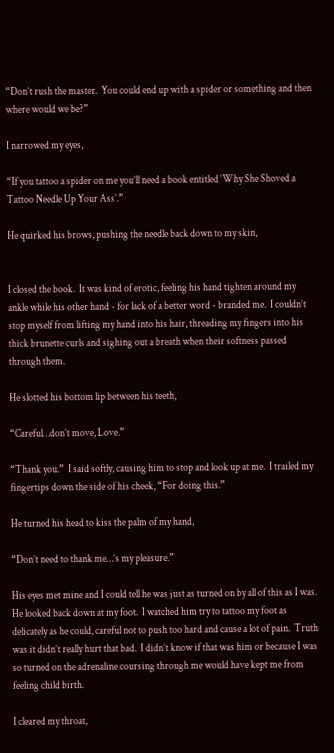“Don’t rush the master.  You could end up with a spider or something and then where would we be?”

I narrowed my eyes,

“If you tattoo a spider on me you’ll need a book entitled ‘Why She Shoved a Tattoo Needle Up Your Ass’.”

He quirked his brows, pushing the needle back down to my skin,


I closed the book.  It was kind of erotic, feeling his hand tighten around my ankle while his other hand - for lack of a better word - branded me.  I couldn’t stop myself from lifting my hand into his hair, threading my fingers into his thick brunette curls and sighing out a breath when their softness passed through them.

He slotted his bottom lip between his teeth,

“Careful…don’t move, Love.”

“Thank you.”  I said softly, causing him to stop and look up at me.  I trailed my fingertips down the side of his cheek, “For doing this.”

He turned his head to kiss the palm of my hand,

“Don’t need to thank me…’s my pleasure.”

His eyes met mine and I could tell he was just as turned on by all of this as I was.  He looked back down at my foot.  I watched him try to tattoo my foot as delicately as he could, careful not to push too hard and cause a lot of pain.  Truth was it didn’t really hurt that bad.  I didn’t know if that was him or because I was so turned on the adrenaline coursing through me would have kept me from feeling child birth.

I cleared my throat,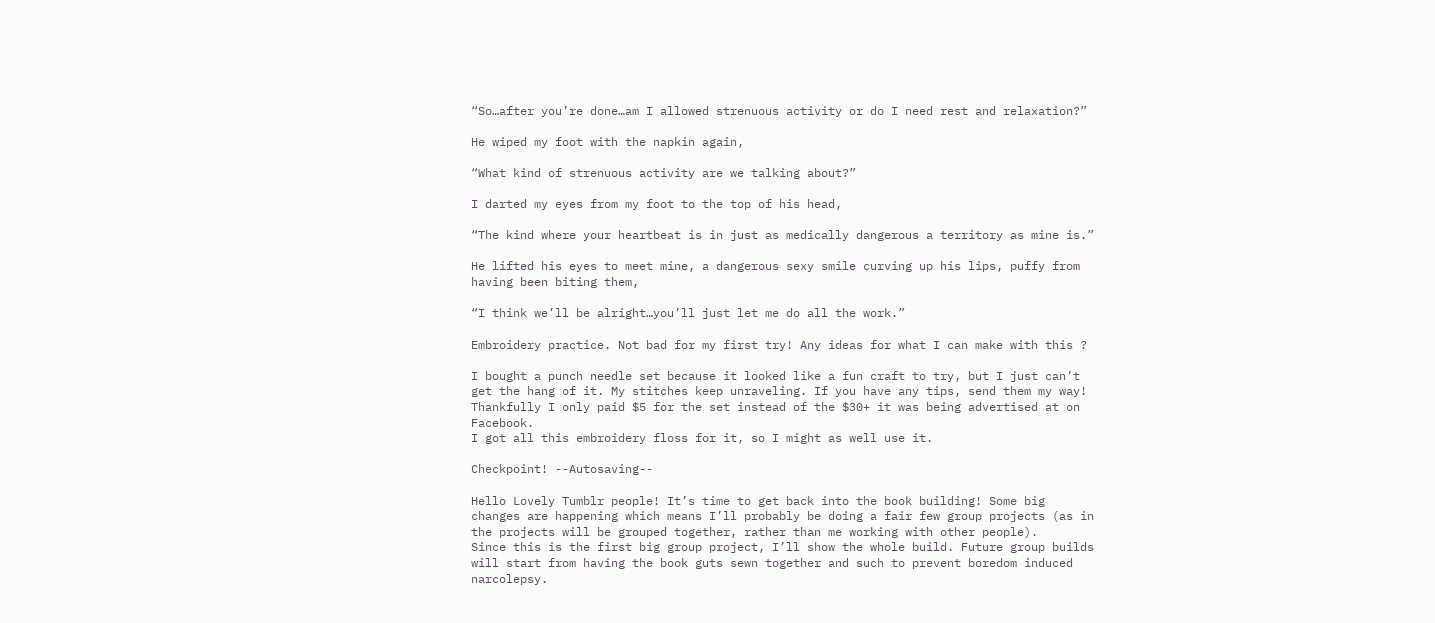“So…after you’re done…am I allowed strenuous activity or do I need rest and relaxation?”

He wiped my foot with the napkin again,

“What kind of strenuous activity are we talking about?”

I darted my eyes from my foot to the top of his head,

“The kind where your heartbeat is in just as medically dangerous a territory as mine is.”

He lifted his eyes to meet mine, a dangerous sexy smile curving up his lips, puffy from having been biting them,

“I think we’ll be alright…you’ll just let me do all the work.”

Embroidery practice. Not bad for my first try! Any ideas for what I can make with this ?

I bought a punch needle set because it looked like a fun craft to try, but I just can’t get the hang of it. My stitches keep unraveling. If you have any tips, send them my way! Thankfully I only paid $5 for the set instead of the $30+ it was being advertised at on Facebook.
I got all this embroidery floss for it, so I might as well use it.

Checkpoint! --Autosaving--

Hello Lovely Tumblr people! It’s time to get back into the book building! Some big changes are happening which means I’ll probably be doing a fair few group projects (as in the projects will be grouped together, rather than me working with other people).
Since this is the first big group project, I’ll show the whole build. Future group builds will start from having the book guts sewn together and such to prevent boredom induced narcolepsy.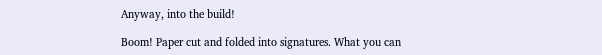Anyway, into the build!

Boom! Paper cut and folded into signatures. What you can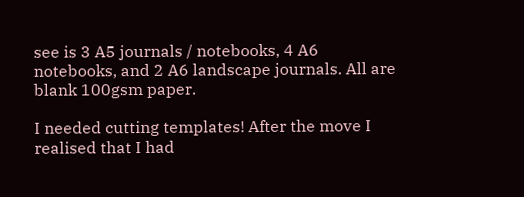see is 3 A5 journals / notebooks, 4 A6 notebooks, and 2 A6 landscape journals. All are blank 100gsm paper.

I needed cutting templates! After the move I realised that I had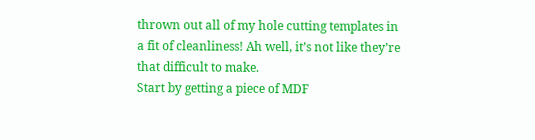thrown out all of my hole cutting templates in a fit of cleanliness! Ah well, it’s not like they’re that difficult to make.
Start by getting a piece of MDF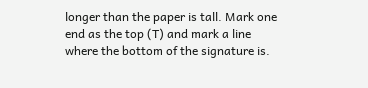longer than the paper is tall. Mark one end as the top (T) and mark a line where the bottom of the signature is.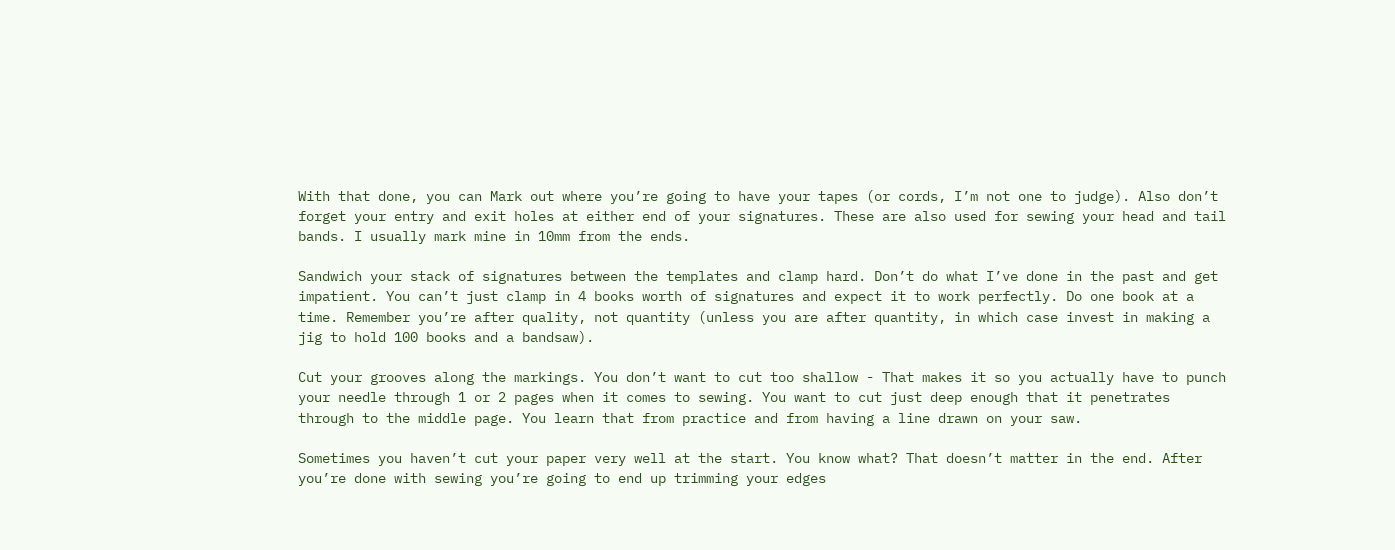With that done, you can Mark out where you’re going to have your tapes (or cords, I’m not one to judge). Also don’t forget your entry and exit holes at either end of your signatures. These are also used for sewing your head and tail bands. I usually mark mine in 10mm from the ends.

Sandwich your stack of signatures between the templates and clamp hard. Don’t do what I’ve done in the past and get impatient. You can’t just clamp in 4 books worth of signatures and expect it to work perfectly. Do one book at a time. Remember you’re after quality, not quantity (unless you are after quantity, in which case invest in making a jig to hold 100 books and a bandsaw).

Cut your grooves along the markings. You don’t want to cut too shallow - That makes it so you actually have to punch your needle through 1 or 2 pages when it comes to sewing. You want to cut just deep enough that it penetrates through to the middle page. You learn that from practice and from having a line drawn on your saw.

Sometimes you haven’t cut your paper very well at the start. You know what? That doesn’t matter in the end. After you’re done with sewing you’re going to end up trimming your edges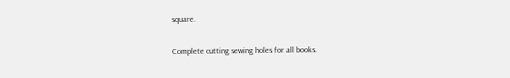square.

Complete cutting sewing holes for all books.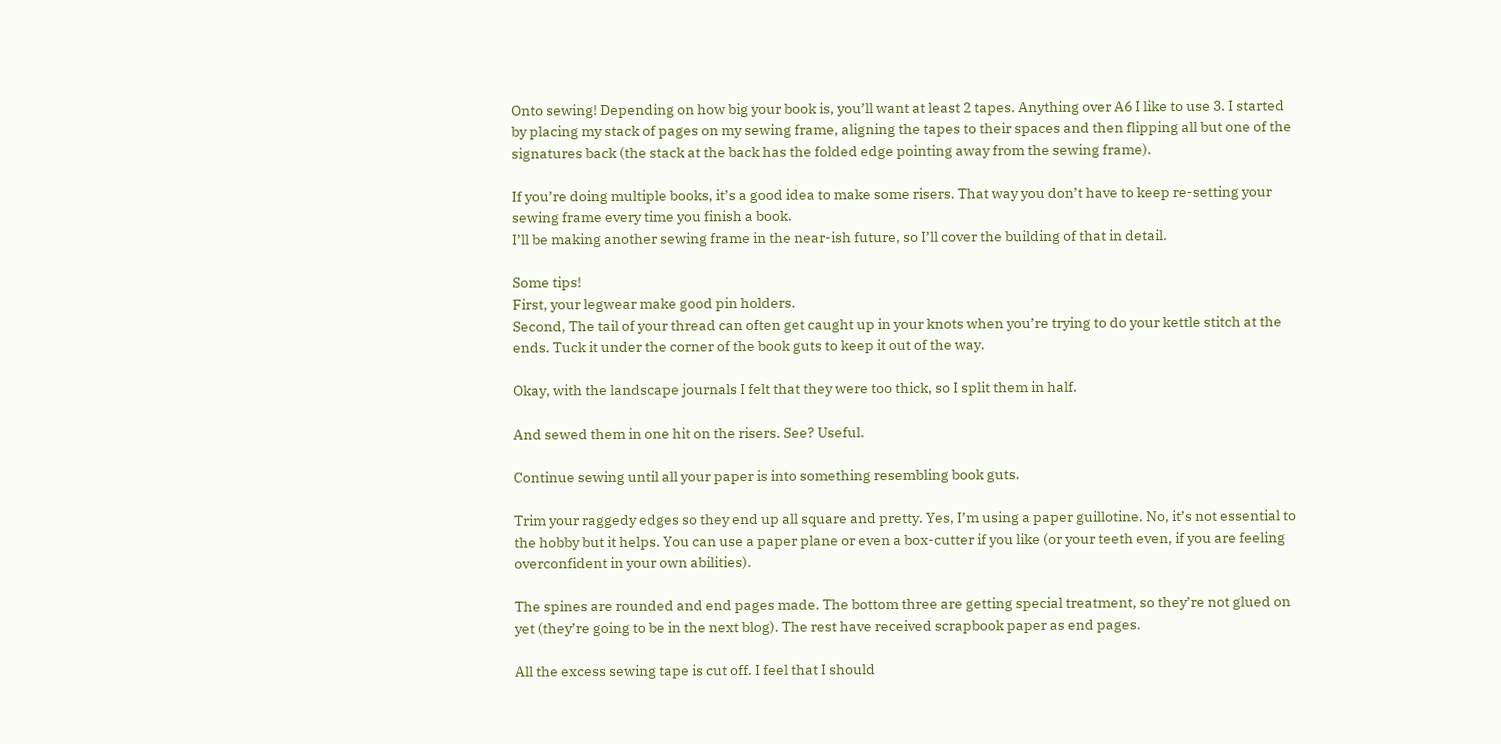Onto sewing! Depending on how big your book is, you’ll want at least 2 tapes. Anything over A6 I like to use 3. I started by placing my stack of pages on my sewing frame, aligning the tapes to their spaces and then flipping all but one of the signatures back (the stack at the back has the folded edge pointing away from the sewing frame).

If you’re doing multiple books, it’s a good idea to make some risers. That way you don’t have to keep re-setting your sewing frame every time you finish a book.
I’ll be making another sewing frame in the near-ish future, so I’ll cover the building of that in detail.

Some tips!
First, your legwear make good pin holders.
Second, The tail of your thread can often get caught up in your knots when you’re trying to do your kettle stitch at the ends. Tuck it under the corner of the book guts to keep it out of the way.

Okay, with the landscape journals I felt that they were too thick, so I split them in half.

And sewed them in one hit on the risers. See? Useful.

Continue sewing until all your paper is into something resembling book guts.

Trim your raggedy edges so they end up all square and pretty. Yes, I’m using a paper guillotine. No, it’s not essential to the hobby but it helps. You can use a paper plane or even a box-cutter if you like (or your teeth even, if you are feeling overconfident in your own abilities).

The spines are rounded and end pages made. The bottom three are getting special treatment, so they’re not glued on yet (they’re going to be in the next blog). The rest have received scrapbook paper as end pages.

All the excess sewing tape is cut off. I feel that I should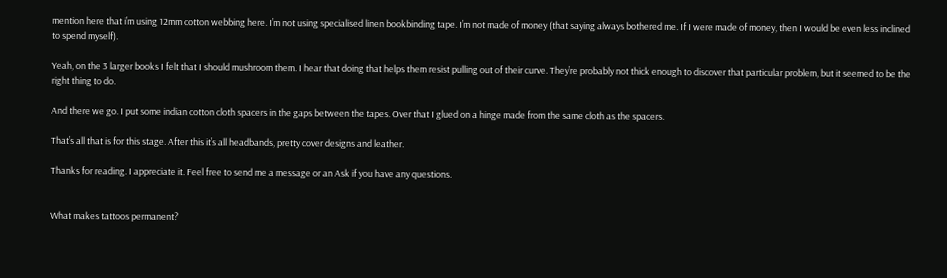mention here that i’m using 12mm cotton webbing here. I’m not using specialised linen bookbinding tape. I’m not made of money (that saying always bothered me. If I were made of money, then I would be even less inclined to spend myself).

Yeah, on the 3 larger books I felt that I should mushroom them. I hear that doing that helps them resist pulling out of their curve. They’re probably not thick enough to discover that particular problem, but it seemed to be the right thing to do.

And there we go. I put some indian cotton cloth spacers in the gaps between the tapes. Over that I glued on a hinge made from the same cloth as the spacers.

That’s all that is for this stage. After this it’s all headbands, pretty cover designs and leather.

Thanks for reading. I appreciate it. Feel free to send me a message or an Ask if you have any questions.


What makes tattoos permanent?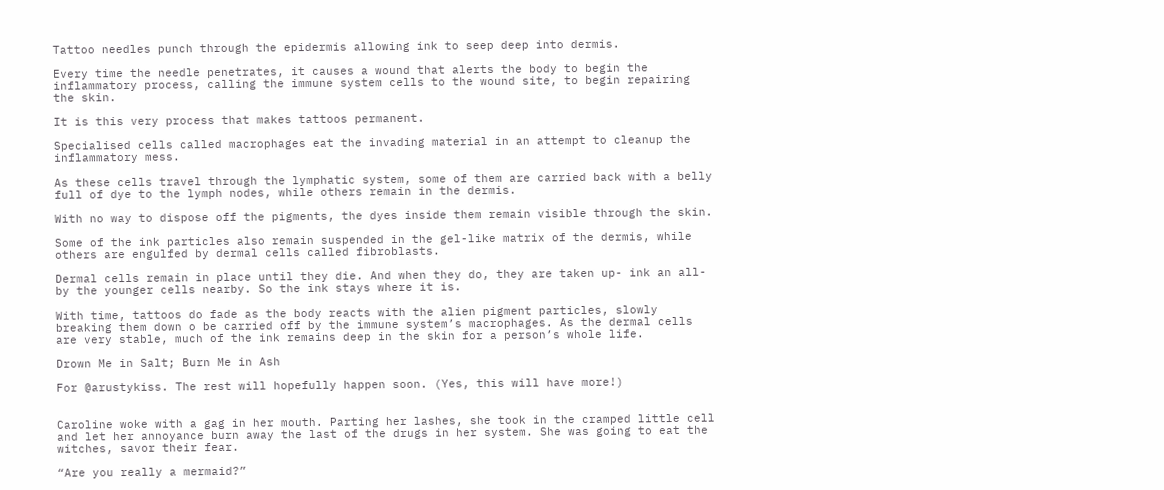Tattoo needles punch through the epidermis allowing ink to seep deep into dermis.

Every time the needle penetrates, it causes a wound that alerts the body to begin the inflammatory process, calling the immune system cells to the wound site, to begin repairing the skin.

It is this very process that makes tattoos permanent.

Specialised cells called macrophages eat the invading material in an attempt to cleanup the inflammatory mess.

As these cells travel through the lymphatic system, some of them are carried back with a belly full of dye to the lymph nodes, while others remain in the dermis.

With no way to dispose off the pigments, the dyes inside them remain visible through the skin.

Some of the ink particles also remain suspended in the gel-like matrix of the dermis, while others are engulfed by dermal cells called fibroblasts.

Dermal cells remain in place until they die. And when they do, they are taken up- ink an all-by the younger cells nearby. So the ink stays where it is.

With time, tattoos do fade as the body reacts with the alien pigment particles, slowly breaking them down o be carried off by the immune system’s macrophages. As the dermal cells are very stable, much of the ink remains deep in the skin for a person’s whole life.

Drown Me in Salt; Burn Me in Ash

For @arustykiss. The rest will hopefully happen soon. (Yes, this will have more!)


Caroline woke with a gag in her mouth. Parting her lashes, she took in the cramped little cell and let her annoyance burn away the last of the drugs in her system. She was going to eat the witches, savor their fear.

“Are you really a mermaid?”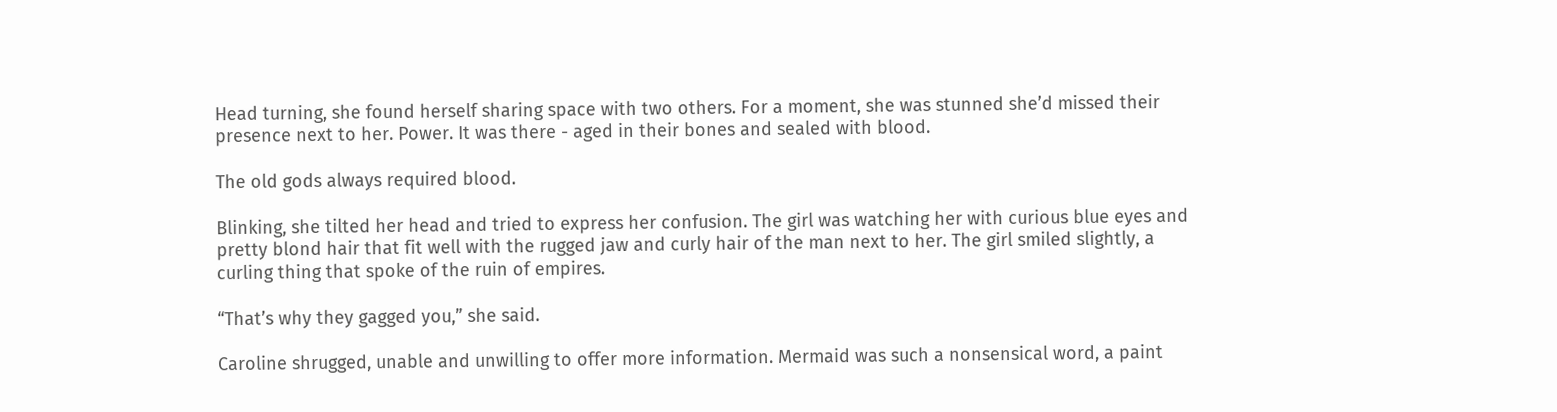Head turning, she found herself sharing space with two others. For a moment, she was stunned she’d missed their presence next to her. Power. It was there - aged in their bones and sealed with blood.

The old gods always required blood.

Blinking, she tilted her head and tried to express her confusion. The girl was watching her with curious blue eyes and pretty blond hair that fit well with the rugged jaw and curly hair of the man next to her. The girl smiled slightly, a curling thing that spoke of the ruin of empires.

“That’s why they gagged you,” she said.

Caroline shrugged, unable and unwilling to offer more information. Mermaid was such a nonsensical word, a paint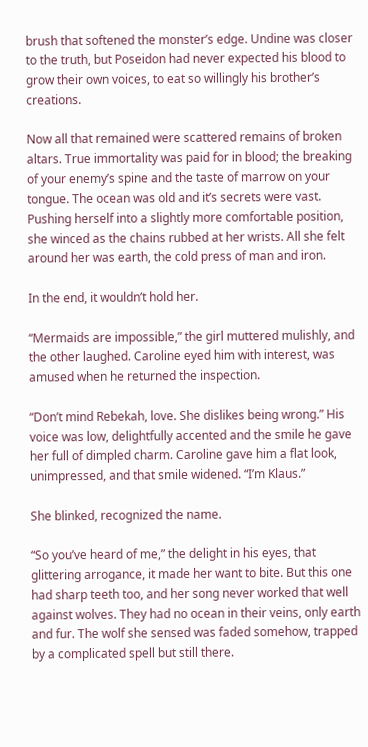brush that softened the monster’s edge. Undine was closer to the truth, but Poseidon had never expected his blood to grow their own voices, to eat so willingly his brother’s creations.

Now all that remained were scattered remains of broken altars. True immortality was paid for in blood; the breaking of your enemy’s spine and the taste of marrow on your tongue. The ocean was old and it’s secrets were vast. Pushing herself into a slightly more comfortable position, she winced as the chains rubbed at her wrists. All she felt around her was earth, the cold press of man and iron.

In the end, it wouldn’t hold her.

“Mermaids are impossible,” the girl muttered mulishly, and the other laughed. Caroline eyed him with interest, was amused when he returned the inspection.

“Don’t mind Rebekah, love. She dislikes being wrong.” His voice was low, delightfully accented and the smile he gave her full of dimpled charm. Caroline gave him a flat look, unimpressed, and that smile widened. “I’m Klaus.”

She blinked, recognized the name.

“So you’ve heard of me,” the delight in his eyes, that glittering arrogance, it made her want to bite. But this one had sharp teeth too, and her song never worked that well against wolves. They had no ocean in their veins, only earth and fur. The wolf she sensed was faded somehow, trapped by a complicated spell but still there.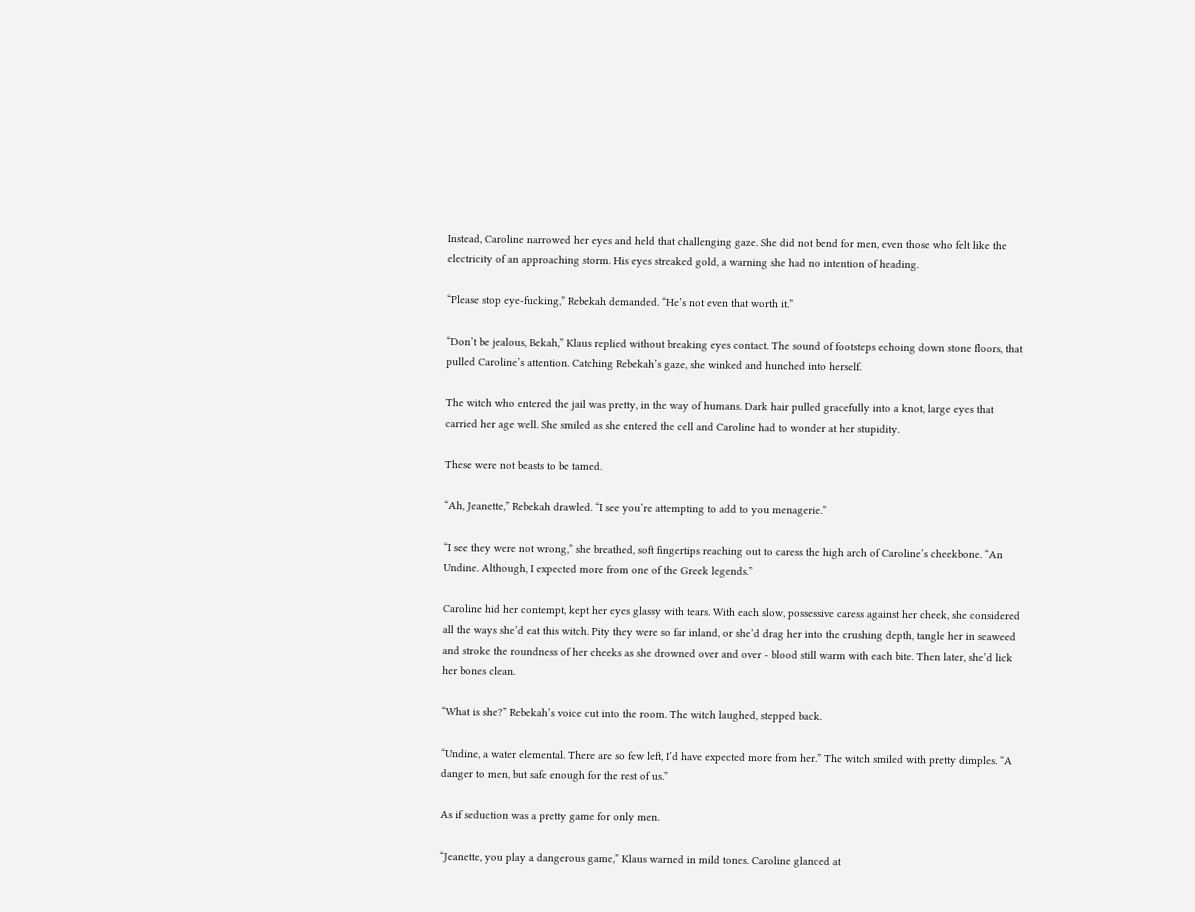Instead, Caroline narrowed her eyes and held that challenging gaze. She did not bend for men, even those who felt like the electricity of an approaching storm. His eyes streaked gold, a warning she had no intention of heading.

“Please stop eye-fucking,” Rebekah demanded. “He’s not even that worth it.”

“Don’t be jealous, Bekah,” Klaus replied without breaking eyes contact. The sound of footsteps echoing down stone floors, that pulled Caroline’s attention. Catching Rebekah’s gaze, she winked and hunched into herself.

The witch who entered the jail was pretty, in the way of humans. Dark hair pulled gracefully into a knot, large eyes that carried her age well. She smiled as she entered the cell and Caroline had to wonder at her stupidity.

These were not beasts to be tamed.

“Ah, Jeanette,” Rebekah drawled. “I see you’re attempting to add to you menagerie.”

“I see they were not wrong,” she breathed, soft fingertips reaching out to caress the high arch of Caroline’s cheekbone. “An Undine. Although, I expected more from one of the Greek legends.”

Caroline hid her contempt, kept her eyes glassy with tears. With each slow, possessive caress against her cheek, she considered all the ways she’d eat this witch. Pity they were so far inland, or she’d drag her into the crushing depth, tangle her in seaweed and stroke the roundness of her cheeks as she drowned over and over - blood still warm with each bite. Then later, she’d lick her bones clean.

“What is she?” Rebekah’s voice cut into the room. The witch laughed, stepped back.

“Undine, a water elemental. There are so few left, I’d have expected more from her.” The witch smiled with pretty dimples. “A danger to men, but safe enough for the rest of us.”

As if seduction was a pretty game for only men.

“Jeanette, you play a dangerous game,” Klaus warned in mild tones. Caroline glanced at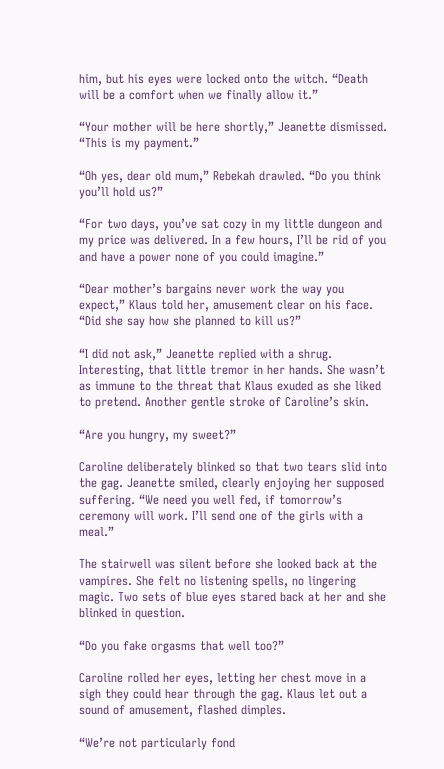him, but his eyes were locked onto the witch. “Death will be a comfort when we finally allow it.”

“Your mother will be here shortly,” Jeanette dismissed. “This is my payment.”

“Oh yes, dear old mum,” Rebekah drawled. “Do you think you’ll hold us?”

“For two days, you’ve sat cozy in my little dungeon and my price was delivered. In a few hours, I’ll be rid of you and have a power none of you could imagine.”

“Dear mother’s bargains never work the way you expect,” Klaus told her, amusement clear on his face. “Did she say how she planned to kill us?”

“I did not ask,” Jeanette replied with a shrug. Interesting, that little tremor in her hands. She wasn’t as immune to the threat that Klaus exuded as she liked to pretend. Another gentle stroke of Caroline’s skin.

“Are you hungry, my sweet?”

Caroline deliberately blinked so that two tears slid into the gag. Jeanette smiled, clearly enjoying her supposed suffering. “We need you well fed, if tomorrow’s ceremony will work. I’ll send one of the girls with a meal.”

The stairwell was silent before she looked back at the vampires. She felt no listening spells, no lingering magic. Two sets of blue eyes stared back at her and she blinked in question.

“Do you fake orgasms that well too?”

Caroline rolled her eyes, letting her chest move in a sigh they could hear through the gag. Klaus let out a sound of amusement, flashed dimples.

“We’re not particularly fond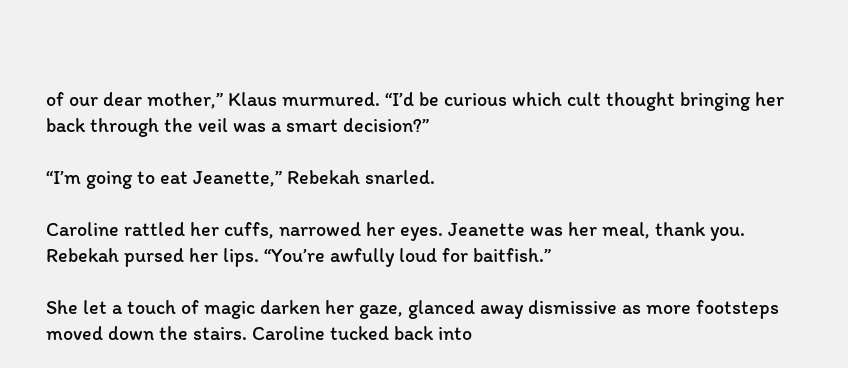of our dear mother,” Klaus murmured. “I’d be curious which cult thought bringing her back through the veil was a smart decision?”

“I’m going to eat Jeanette,” Rebekah snarled.

Caroline rattled her cuffs, narrowed her eyes. Jeanette was her meal, thank you. Rebekah pursed her lips. “You’re awfully loud for baitfish.”

She let a touch of magic darken her gaze, glanced away dismissive as more footsteps moved down the stairs. Caroline tucked back into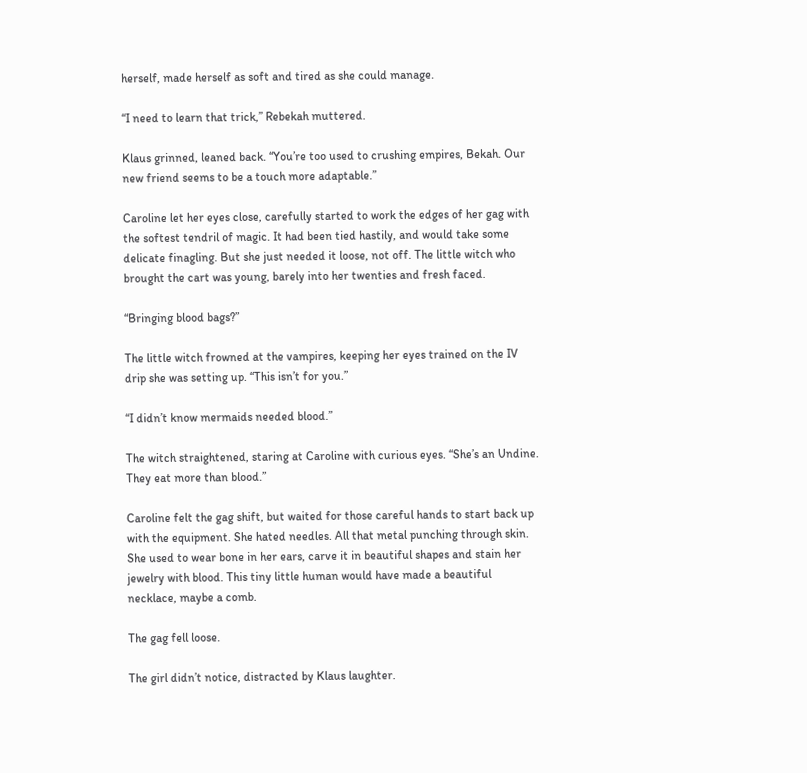herself, made herself as soft and tired as she could manage.

“I need to learn that trick,” Rebekah muttered.

Klaus grinned, leaned back. “You’re too used to crushing empires, Bekah. Our new friend seems to be a touch more adaptable.”

Caroline let her eyes close, carefully started to work the edges of her gag with the softest tendril of magic. It had been tied hastily, and would take some delicate finagling. But she just needed it loose, not off. The little witch who brought the cart was young, barely into her twenties and fresh faced.

“Bringing blood bags?”

The little witch frowned at the vampires, keeping her eyes trained on the IV drip she was setting up. “This isn’t for you.”

“I didn’t know mermaids needed blood.”

The witch straightened, staring at Caroline with curious eyes. “She’s an Undine. They eat more than blood.”

Caroline felt the gag shift, but waited for those careful hands to start back up with the equipment. She hated needles. All that metal punching through skin. She used to wear bone in her ears, carve it in beautiful shapes and stain her jewelry with blood. This tiny little human would have made a beautiful necklace, maybe a comb.

The gag fell loose.

The girl didn’t notice, distracted by Klaus laughter.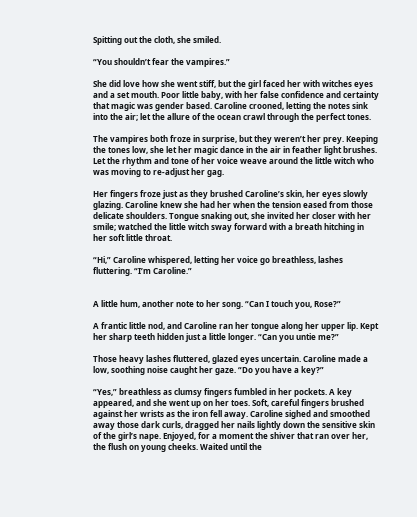Spitting out the cloth, she smiled.

“You shouldn’t fear the vampires.”

She did love how she went stiff, but the girl faced her with witches eyes and a set mouth. Poor little baby, with her false confidence and certainty that magic was gender based. Caroline crooned, letting the notes sink into the air; let the allure of the ocean crawl through the perfect tones.

The vampires both froze in surprise, but they weren’t her prey. Keeping the tones low, she let her magic dance in the air in feather light brushes. Let the rhythm and tone of her voice weave around the little witch who was moving to re-adjust her gag.

Her fingers froze just as they brushed Caroline’s skin, her eyes slowly glazing. Caroline knew she had her when the tension eased from those delicate shoulders. Tongue snaking out, she invited her closer with her smile; watched the little witch sway forward with a breath hitching in her soft little throat.

“Hi,” Caroline whispered, letting her voice go breathless, lashes fluttering. “I’m Caroline.”


A little hum, another note to her song. “Can I touch you, Rose?”

A frantic little nod, and Caroline ran her tongue along her upper lip. Kept her sharp teeth hidden just a little longer. “Can you untie me?”

Those heavy lashes fluttered, glazed eyes uncertain. Caroline made a low, soothing noise caught her gaze. “Do you have a key?”

“Yes,” breathless as clumsy fingers fumbled in her pockets. A key appeared, and she went up on her toes. Soft, careful fingers brushed against her wrists as the iron fell away. Caroline sighed and smoothed away those dark curls, dragged her nails lightly down the sensitive skin of the girl’s nape. Enjoyed, for a moment the shiver that ran over her, the flush on young cheeks. Waited until the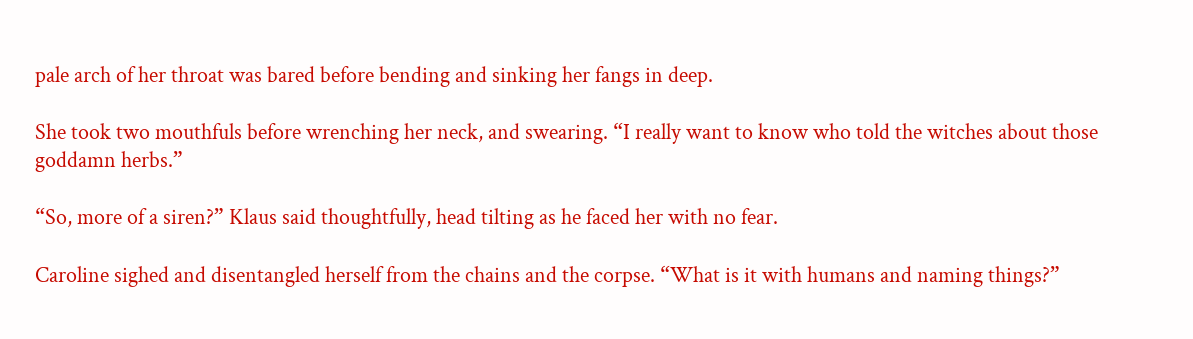pale arch of her throat was bared before bending and sinking her fangs in deep.

She took two mouthfuls before wrenching her neck, and swearing. “I really want to know who told the witches about those goddamn herbs.”

“So, more of a siren?” Klaus said thoughtfully, head tilting as he faced her with no fear.

Caroline sighed and disentangled herself from the chains and the corpse. “What is it with humans and naming things?”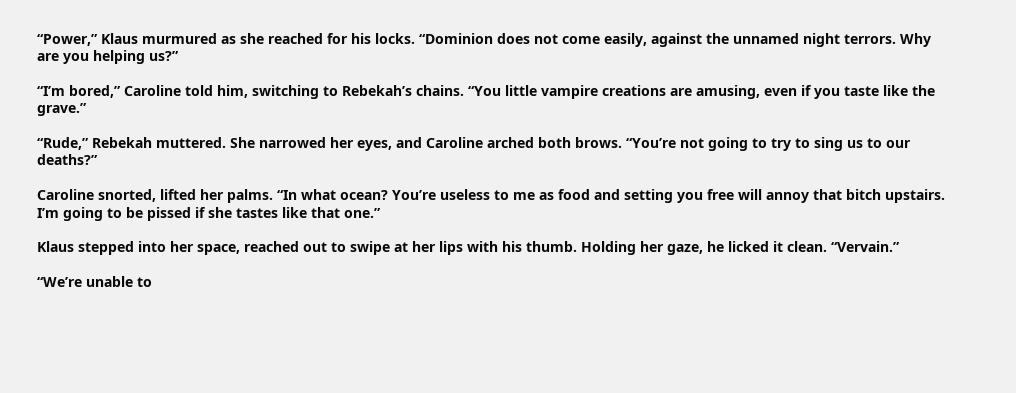“Power,” Klaus murmured as she reached for his locks. “Dominion does not come easily, against the unnamed night terrors. Why are you helping us?”

“I’m bored,” Caroline told him, switching to Rebekah’s chains. “You little vampire creations are amusing, even if you taste like the grave.”

“Rude,” Rebekah muttered. She narrowed her eyes, and Caroline arched both brows. “You’re not going to try to sing us to our deaths?”

Caroline snorted, lifted her palms. “In what ocean? You’re useless to me as food and setting you free will annoy that bitch upstairs. I’m going to be pissed if she tastes like that one.”

Klaus stepped into her space, reached out to swipe at her lips with his thumb. Holding her gaze, he licked it clean. “Vervain.”

“We’re unable to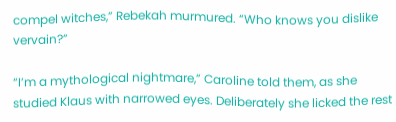compel witches,” Rebekah murmured. “Who knows you dislike vervain?”

“I’m a mythological nightmare,” Caroline told them, as she studied Klaus with narrowed eyes. Deliberately she licked the rest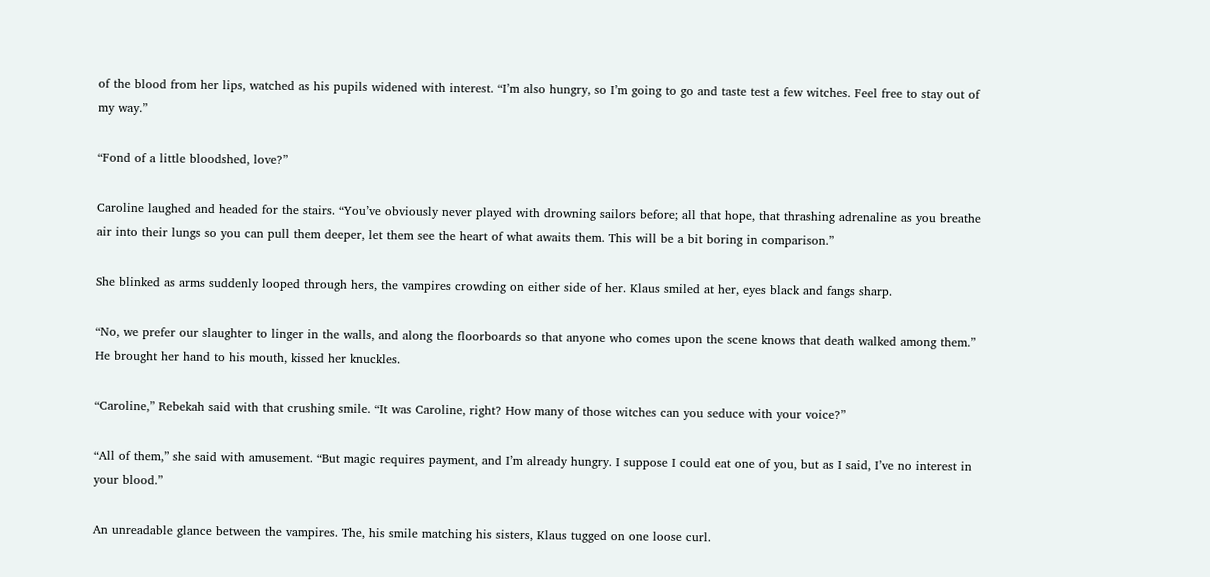of the blood from her lips, watched as his pupils widened with interest. “I’m also hungry, so I’m going to go and taste test a few witches. Feel free to stay out of my way.”

“Fond of a little bloodshed, love?”

Caroline laughed and headed for the stairs. “You’ve obviously never played with drowning sailors before; all that hope, that thrashing adrenaline as you breathe air into their lungs so you can pull them deeper, let them see the heart of what awaits them. This will be a bit boring in comparison.”

She blinked as arms suddenly looped through hers, the vampires crowding on either side of her. Klaus smiled at her, eyes black and fangs sharp.

“No, we prefer our slaughter to linger in the walls, and along the floorboards so that anyone who comes upon the scene knows that death walked among them.” He brought her hand to his mouth, kissed her knuckles.

“Caroline,” Rebekah said with that crushing smile. “It was Caroline, right? How many of those witches can you seduce with your voice?”

“All of them,” she said with amusement. “But magic requires payment, and I’m already hungry. I suppose I could eat one of you, but as I said, I’ve no interest in your blood.”

An unreadable glance between the vampires. The, his smile matching his sisters, Klaus tugged on one loose curl.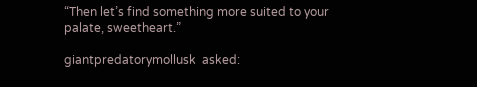“Then let’s find something more suited to your palate, sweetheart.”

giantpredatorymollusk  asked: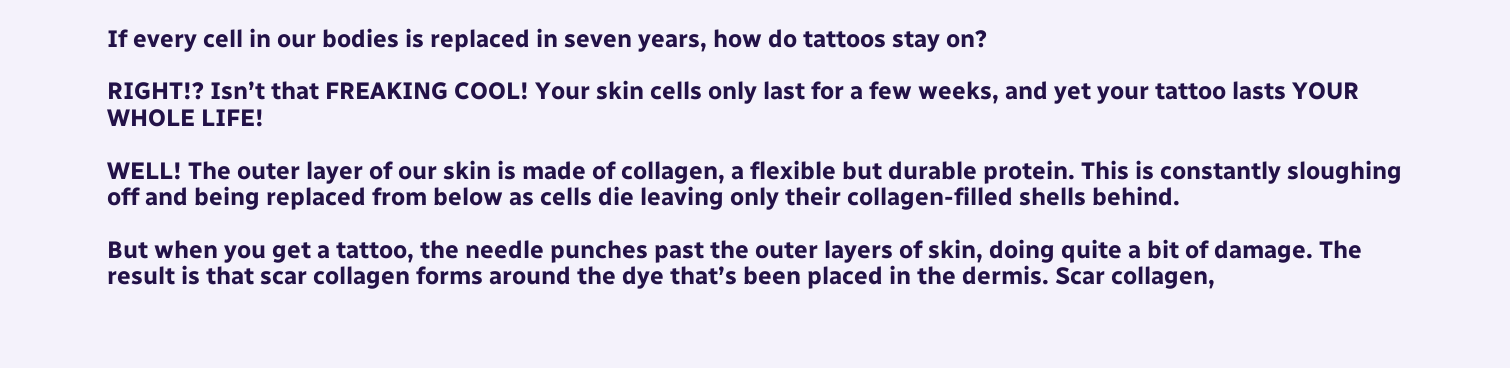If every cell in our bodies is replaced in seven years, how do tattoos stay on?

RIGHT!? Isn’t that FREAKING COOL! Your skin cells only last for a few weeks, and yet your tattoo lasts YOUR WHOLE LIFE!

WELL! The outer layer of our skin is made of collagen, a flexible but durable protein. This is constantly sloughing off and being replaced from below as cells die leaving only their collagen-filled shells behind.

But when you get a tattoo, the needle punches past the outer layers of skin, doing quite a bit of damage. The result is that scar collagen forms around the dye that’s been placed in the dermis. Scar collagen,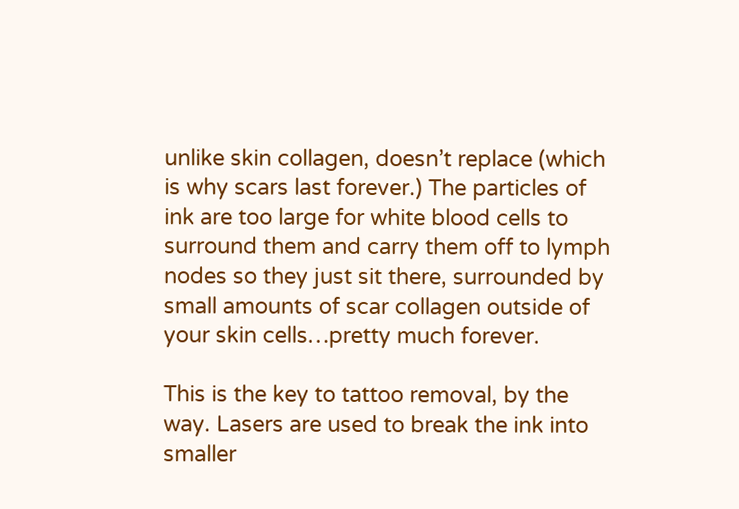unlike skin collagen, doesn’t replace (which is why scars last forever.) The particles of ink are too large for white blood cells to surround them and carry them off to lymph nodes so they just sit there, surrounded by small amounts of scar collagen outside of your skin cells…pretty much forever.

This is the key to tattoo removal, by the way. Lasers are used to break the ink into smaller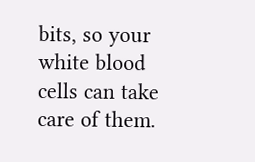bits, so your white blood cells can take care of them.